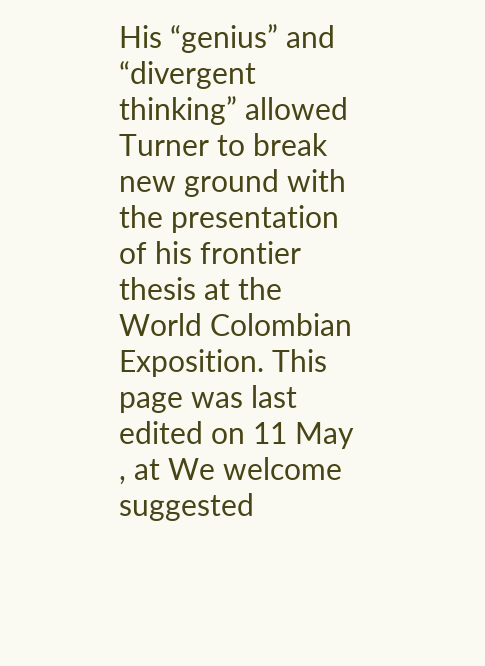His “genius” and “divergent thinking” allowed Turner to break new ground with the presentation of his frontier thesis at the World Colombian Exposition. This page was last edited on 11 May , at We welcome suggested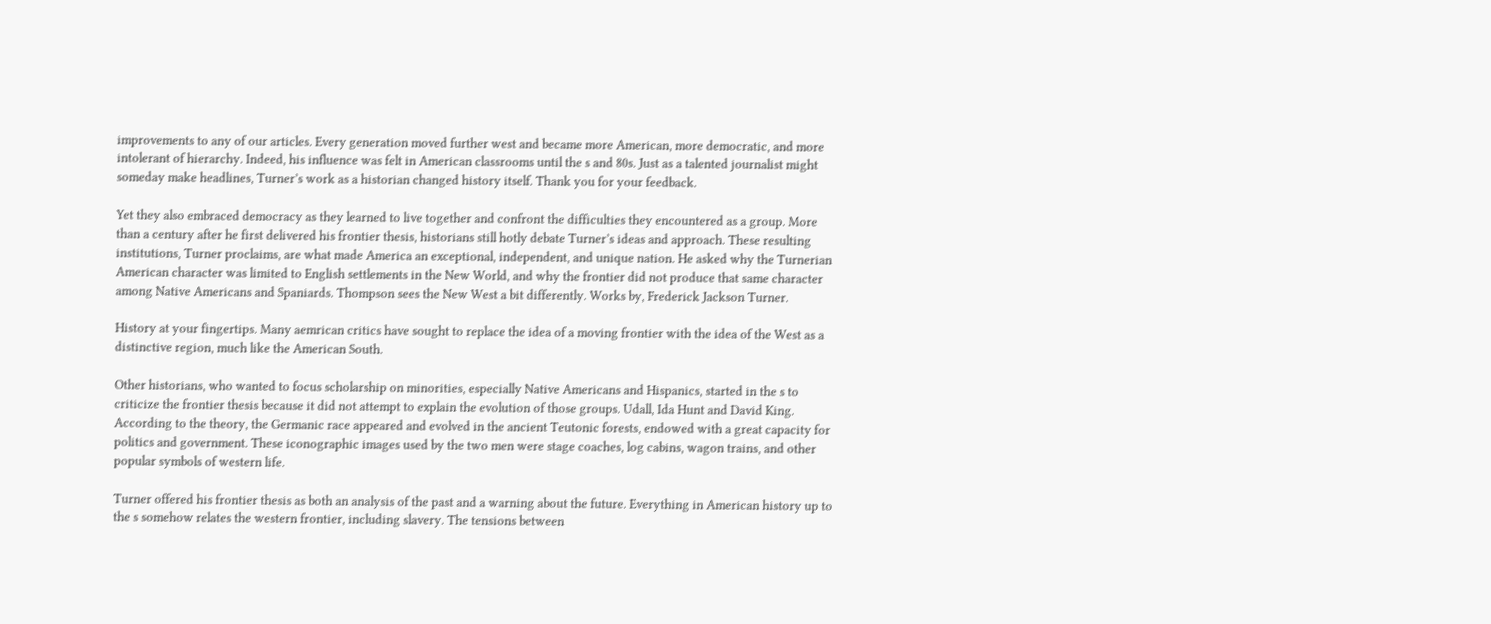improvements to any of our articles. Every generation moved further west and became more American, more democratic, and more intolerant of hierarchy. Indeed, his influence was felt in American classrooms until the s and 80s. Just as a talented journalist might someday make headlines, Turner’s work as a historian changed history itself. Thank you for your feedback.

Yet they also embraced democracy as they learned to live together and confront the difficulties they encountered as a group. More than a century after he first delivered his frontier thesis, historians still hotly debate Turner’s ideas and approach. These resulting institutions, Turner proclaims, are what made America an exceptional, independent, and unique nation. He asked why the Turnerian American character was limited to English settlements in the New World, and why the frontier did not produce that same character among Native Americans and Spaniards. Thompson sees the New West a bit differently. Works by, Frederick Jackson Turner.

History at your fingertips. Many aemrican critics have sought to replace the idea of a moving frontier with the idea of the West as a distinctive region, much like the American South.

Other historians, who wanted to focus scholarship on minorities, especially Native Americans and Hispanics, started in the s to criticize the frontier thesis because it did not attempt to explain the evolution of those groups. Udall, Ida Hunt and David King. According to the theory, the Germanic race appeared and evolved in the ancient Teutonic forests, endowed with a great capacity for politics and government. These iconographic images used by the two men were stage coaches, log cabins, wagon trains, and other popular symbols of western life.

Turner offered his frontier thesis as both an analysis of the past and a warning about the future. Everything in American history up to the s somehow relates the western frontier, including slavery. The tensions between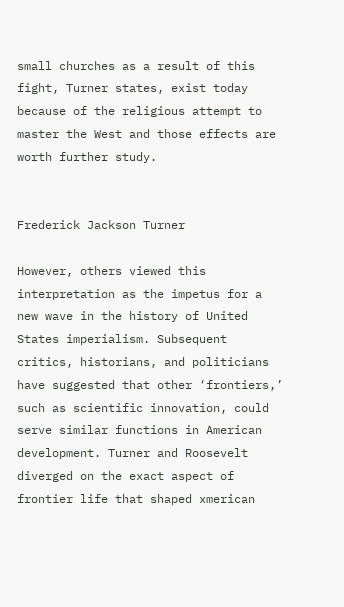small churches as a result of this fight, Turner states, exist today because of the religious attempt to master the West and those effects are worth further study.


Frederick Jackson Turner

However, others viewed this interpretation as the impetus for a new wave in the history of United States imperialism. Subsequent critics, historians, and politicians have suggested that other ‘frontiers,’ such as scientific innovation, could serve similar functions in American development. Turner and Roosevelt diverged on the exact aspect of frontier life that shaped xmerican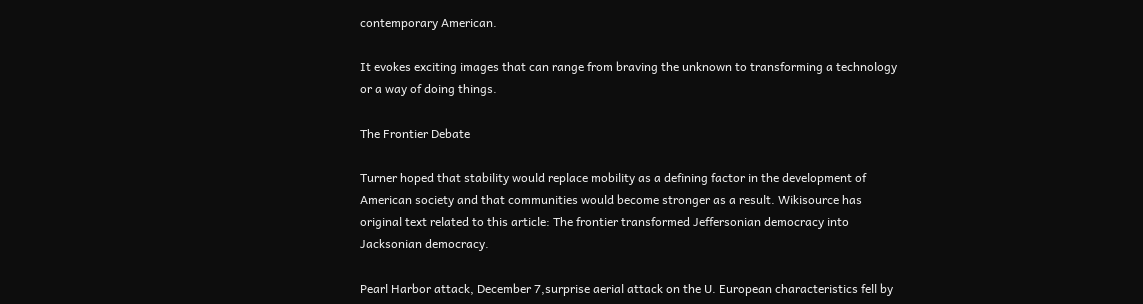contemporary American.

It evokes exciting images that can range from braving the unknown to transforming a technology or a way of doing things.

The Frontier Debate

Turner hoped that stability would replace mobility as a defining factor in the development of American society and that communities would become stronger as a result. Wikisource has original text related to this article: The frontier transformed Jeffersonian democracy into Jacksonian democracy.

Pearl Harbor attack, December 7,surprise aerial attack on the U. European characteristics fell by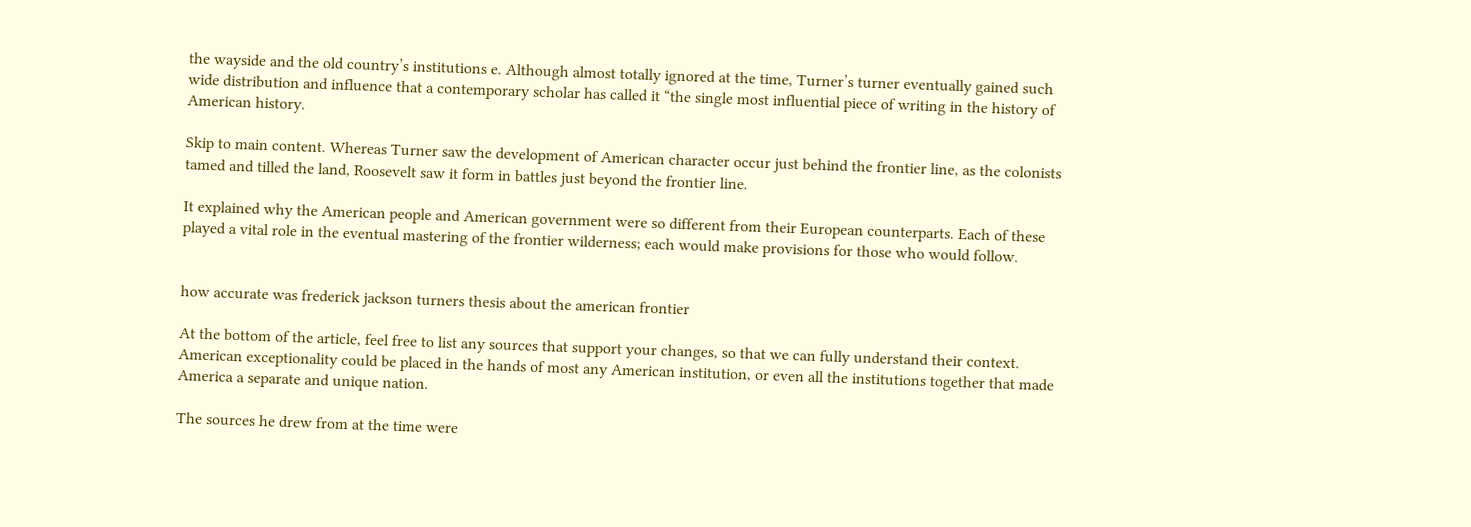the wayside and the old country’s institutions e. Although almost totally ignored at the time, Turner’s turner eventually gained such wide distribution and influence that a contemporary scholar has called it “the single most influential piece of writing in the history of American history.

Skip to main content. Whereas Turner saw the development of American character occur just behind the frontier line, as the colonists tamed and tilled the land, Roosevelt saw it form in battles just beyond the frontier line.

It explained why the American people and American government were so different from their European counterparts. Each of these played a vital role in the eventual mastering of the frontier wilderness; each would make provisions for those who would follow.


how accurate was frederick jackson turners thesis about the american frontier

At the bottom of the article, feel free to list any sources that support your changes, so that we can fully understand their context. American exceptionality could be placed in the hands of most any American institution, or even all the institutions together that made America a separate and unique nation.

The sources he drew from at the time were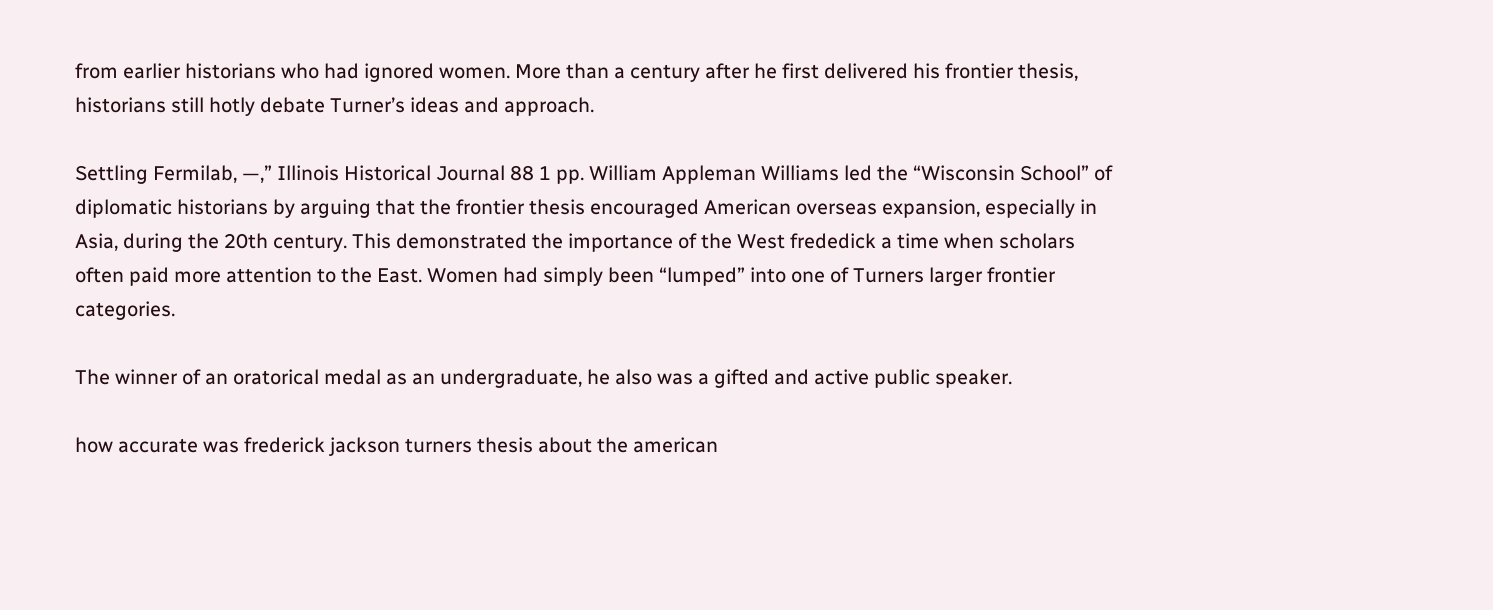from earlier historians who had ignored women. More than a century after he first delivered his frontier thesis, historians still hotly debate Turner’s ideas and approach.

Settling Fermilab, —,” Illinois Historical Journal 88 1 pp. William Appleman Williams led the “Wisconsin School” of diplomatic historians by arguing that the frontier thesis encouraged American overseas expansion, especially in Asia, during the 20th century. This demonstrated the importance of the West frededick a time when scholars often paid more attention to the East. Women had simply been “lumped” into one of Turners larger frontier categories.

The winner of an oratorical medal as an undergraduate, he also was a gifted and active public speaker.

how accurate was frederick jackson turners thesis about the american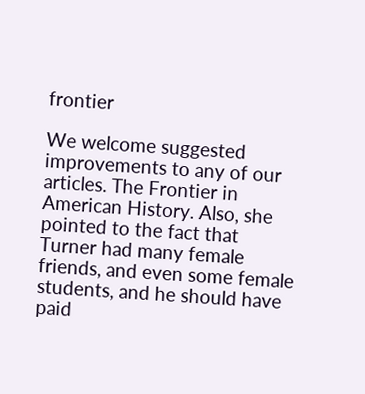frontier

We welcome suggested improvements to any of our articles. The Frontier in American History. Also, she pointed to the fact that Turner had many female friends, and even some female students, and he should have paid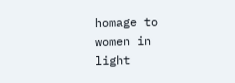homage to women in light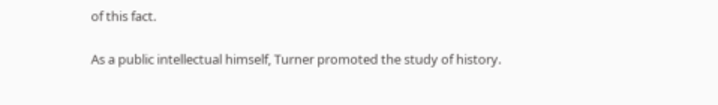of this fact.

As a public intellectual himself, Turner promoted the study of history.